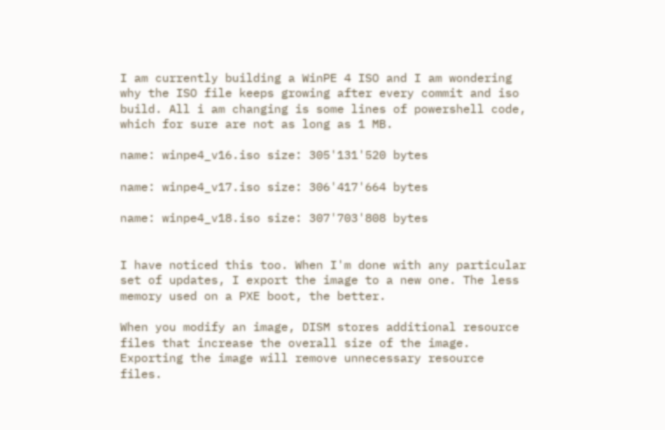I am currently building a WinPE 4 ISO and I am wondering why the ISO file keeps growing after every commit and iso build. All i am changing is some lines of powershell code, which for sure are not as long as 1 MB.

name: winpe4_v16.iso size: 305'131'520 bytes

name: winpe4_v17.iso size: 306'417'664 bytes

name: winpe4_v18.iso size: 307'703'808 bytes


I have noticed this too. When I'm done with any particular set of updates, I export the image to a new one. The less memory used on a PXE boot, the better.

When you modify an image, DISM stores additional resource files that increase the overall size of the image. Exporting the image will remove unnecessary resource files.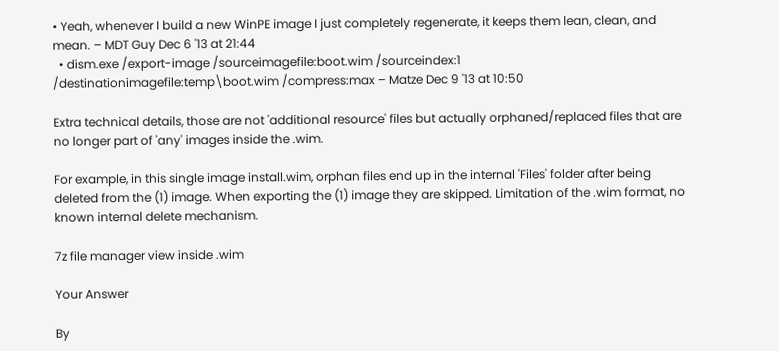• Yeah, whenever I build a new WinPE image I just completely regenerate, it keeps them lean, clean, and mean. – MDT Guy Dec 6 '13 at 21:44
  • dism.exe /export-image /sourceimagefile:boot.wim /sourceindex:1 /destinationimagefile:temp\boot.wim /compress:max – Matze Dec 9 '13 at 10:50

Extra technical details, those are not 'additional resource' files but actually orphaned/replaced files that are no longer part of 'any' images inside the .wim.

For example, in this single image install.wim, orphan files end up in the internal 'Files' folder after being deleted from the (1) image. When exporting the (1) image they are skipped. Limitation of the .wim format, no known internal delete mechanism.

7z file manager view inside .wim

Your Answer

By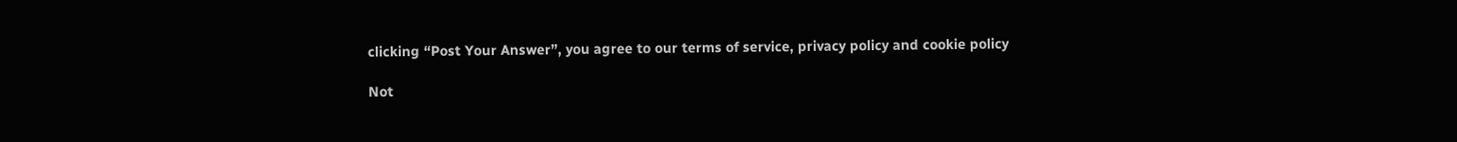clicking “Post Your Answer”, you agree to our terms of service, privacy policy and cookie policy

Not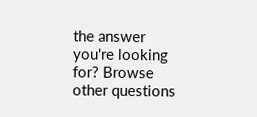the answer you're looking for? Browse other questions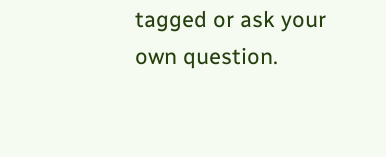tagged or ask your own question.